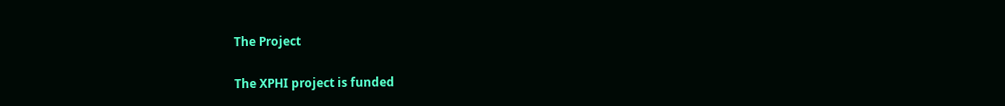The Project

The XPHI project is funded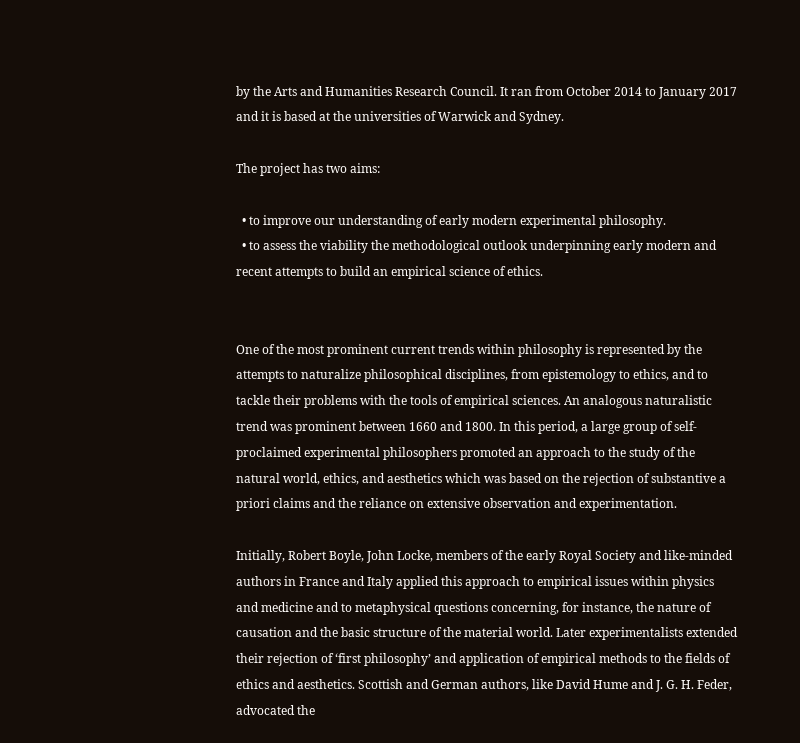by the Arts and Humanities Research Council. It ran from October 2014 to January 2017 and it is based at the universities of Warwick and Sydney.

The project has two aims:

  • to improve our understanding of early modern experimental philosophy.
  • to assess the viability the methodological outlook underpinning early modern and recent attempts to build an empirical science of ethics.


One of the most prominent current trends within philosophy is represented by the attempts to naturalize philosophical disciplines, from epistemology to ethics, and to tackle their problems with the tools of empirical sciences. An analogous naturalistic trend was prominent between 1660 and 1800. In this period, a large group of self-proclaimed experimental philosophers promoted an approach to the study of the natural world, ethics, and aesthetics which was based on the rejection of substantive a priori claims and the reliance on extensive observation and experimentation.

Initially, Robert Boyle, John Locke, members of the early Royal Society and like-minded authors in France and Italy applied this approach to empirical issues within physics and medicine and to metaphysical questions concerning, for instance, the nature of causation and the basic structure of the material world. Later experimentalists extended their rejection of ‘first philosophy’ and application of empirical methods to the fields of ethics and aesthetics. Scottish and German authors, like David Hume and J. G. H. Feder, advocated the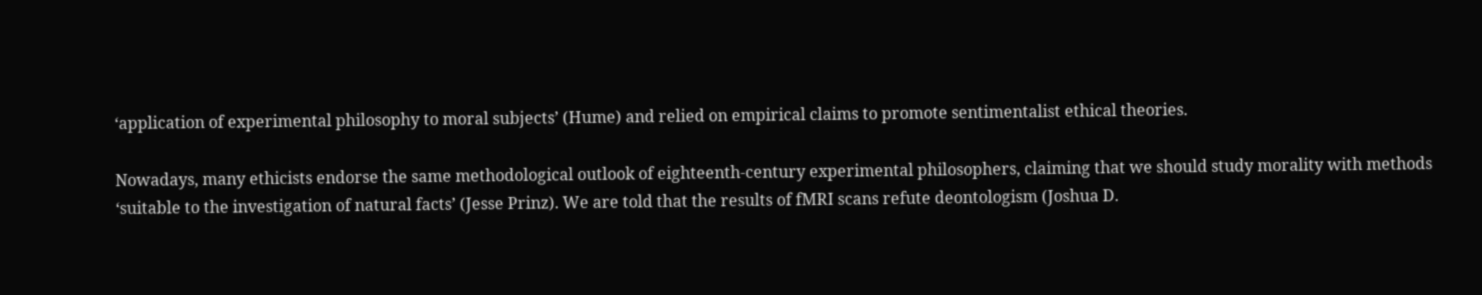‘application of experimental philosophy to moral subjects’ (Hume) and relied on empirical claims to promote sentimentalist ethical theories.

Nowadays, many ethicists endorse the same methodological outlook of eighteenth-century experimental philosophers, claiming that we should study morality with methods ‘suitable to the investigation of natural facts’ (Jesse Prinz). We are told that the results of fMRI scans refute deontologism (Joshua D.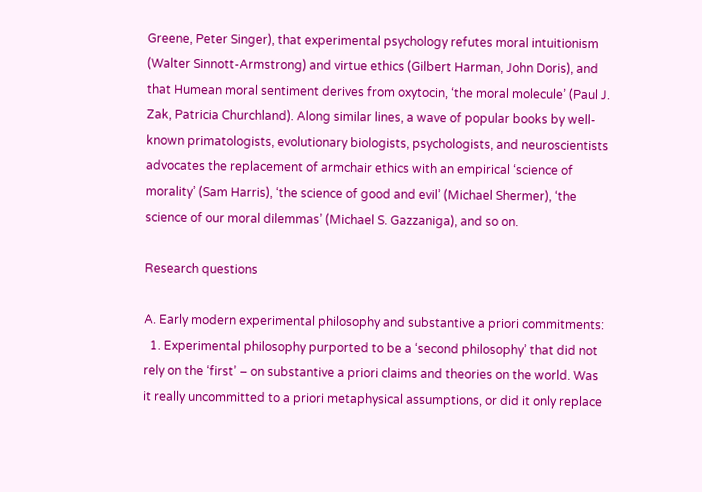Greene, Peter Singer), that experimental psychology refutes moral intuitionism (Walter Sinnott-Armstrong) and virtue ethics (Gilbert Harman, John Doris), and that Humean moral sentiment derives from oxytocin, ‘the moral molecule’ (Paul J. Zak, Patricia Churchland). Along similar lines, a wave of popular books by well-known primatologists, evolutionary biologists, psychologists, and neuroscientists advocates the replacement of armchair ethics with an empirical ‘science of morality’ (Sam Harris), ‘the science of good and evil’ (Michael Shermer), ‘the science of our moral dilemmas’ (Michael S. Gazzaniga), and so on.

Research questions

A. Early modern experimental philosophy and substantive a priori commitments:
  1. Experimental philosophy purported to be a ‘second philosophy’ that did not rely on the ‘first’ – on substantive a priori claims and theories on the world. Was it really uncommitted to a priori metaphysical assumptions, or did it only replace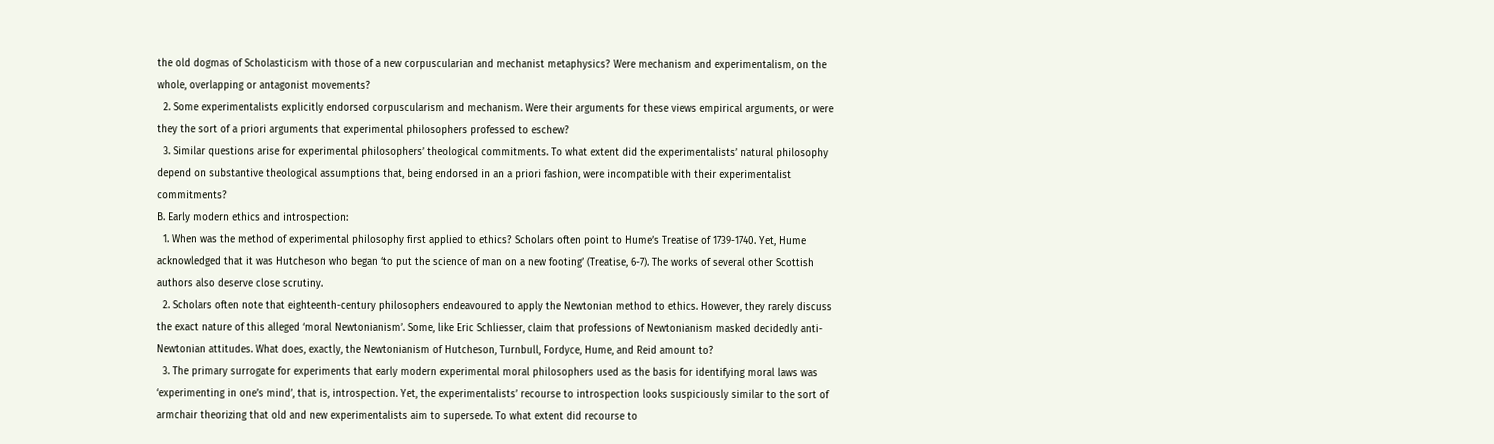the old dogmas of Scholasticism with those of a new corpuscularian and mechanist metaphysics? Were mechanism and experimentalism, on the whole, overlapping or antagonist movements?
  2. Some experimentalists explicitly endorsed corpuscularism and mechanism. Were their arguments for these views empirical arguments, or were they the sort of a priori arguments that experimental philosophers professed to eschew?
  3. Similar questions arise for experimental philosophers’ theological commitments. To what extent did the experimentalists’ natural philosophy depend on substantive theological assumptions that, being endorsed in an a priori fashion, were incompatible with their experimentalist commitments?
B. Early modern ethics and introspection:
  1. When was the method of experimental philosophy first applied to ethics? Scholars often point to Hume’s Treatise of 1739-1740. Yet, Hume acknowledged that it was Hutcheson who began ‘to put the science of man on a new footing’ (Treatise, 6-7). The works of several other Scottish authors also deserve close scrutiny.
  2. Scholars often note that eighteenth-century philosophers endeavoured to apply the Newtonian method to ethics. However, they rarely discuss the exact nature of this alleged ‘moral Newtonianism’. Some, like Eric Schliesser, claim that professions of Newtonianism masked decidedly anti-Newtonian attitudes. What does, exactly, the Newtonianism of Hutcheson, Turnbull, Fordyce, Hume, and Reid amount to?
  3. The primary surrogate for experiments that early modern experimental moral philosophers used as the basis for identifying moral laws was ‘experimenting in one’s mind’, that is, introspection. Yet, the experimentalists’ recourse to introspection looks suspiciously similar to the sort of armchair theorizing that old and new experimentalists aim to supersede. To what extent did recourse to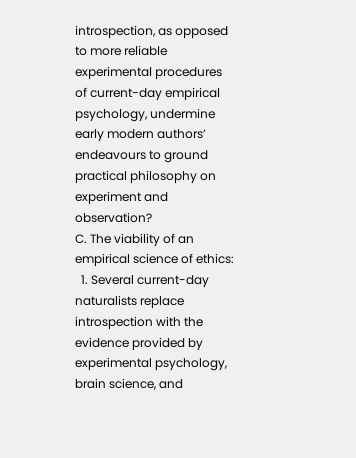introspection, as opposed to more reliable experimental procedures of current-day empirical psychology, undermine early modern authors’ endeavours to ground practical philosophy on experiment and observation?
C. The viability of an empirical science of ethics:
  1. Several current-day naturalists replace introspection with the evidence provided by experimental psychology, brain science, and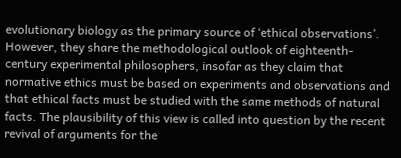evolutionary biology as the primary source of ‘ethical observations’. However, they share the methodological outlook of eighteenth-century experimental philosophers, insofar as they claim that normative ethics must be based on experiments and observations and that ethical facts must be studied with the same methods of natural facts. The plausibility of this view is called into question by the recent revival of arguments for the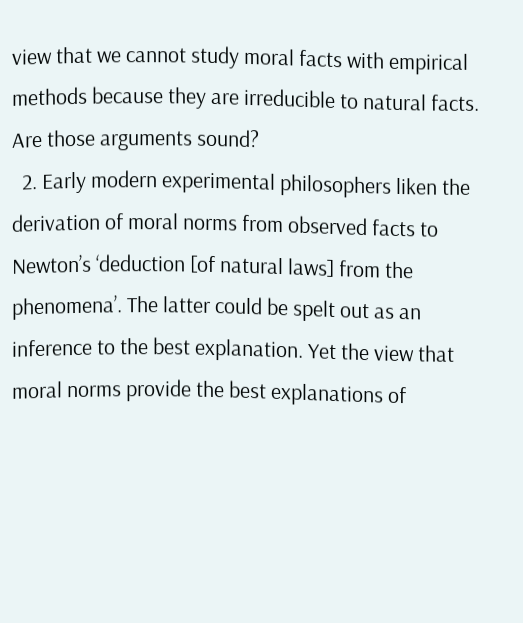view that we cannot study moral facts with empirical methods because they are irreducible to natural facts. Are those arguments sound?
  2. Early modern experimental philosophers liken the derivation of moral norms from observed facts to Newton’s ‘deduction [of natural laws] from the phenomena’. The latter could be spelt out as an inference to the best explanation. Yet the view that moral norms provide the best explanations of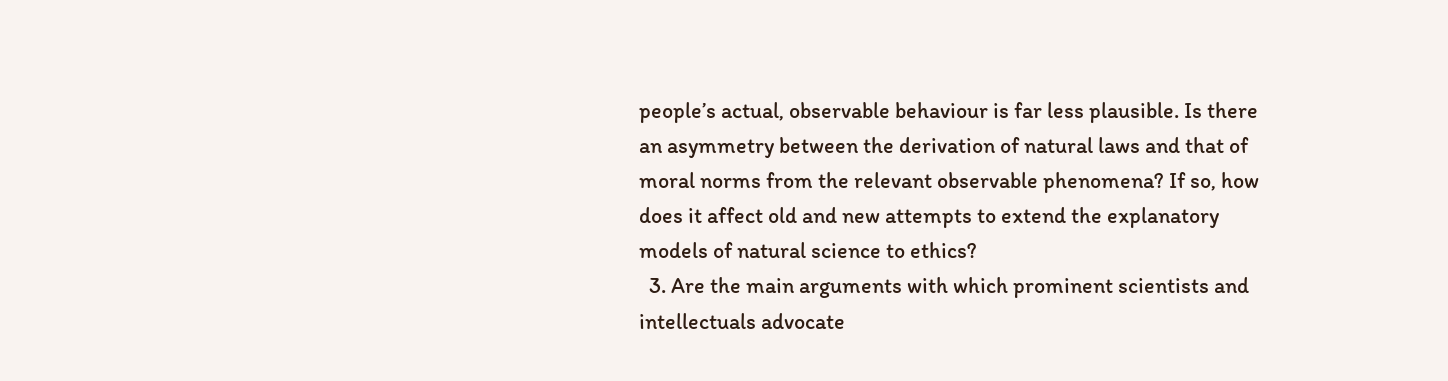people’s actual, observable behaviour is far less plausible. Is there an asymmetry between the derivation of natural laws and that of moral norms from the relevant observable phenomena? If so, how does it affect old and new attempts to extend the explanatory models of natural science to ethics?
  3. Are the main arguments with which prominent scientists and intellectuals advocate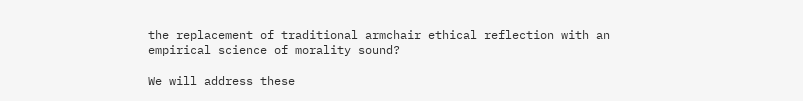the replacement of traditional armchair ethical reflection with an empirical science of morality sound?

We will address these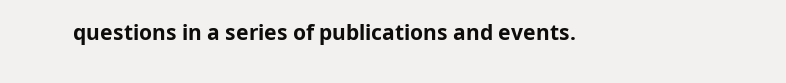questions in a series of publications and events.